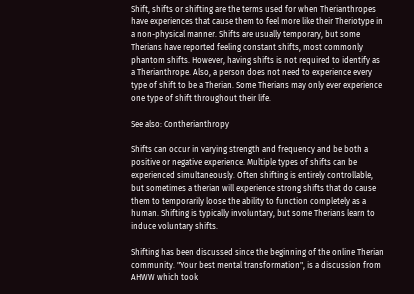Shift, shifts or shifting are the terms used for when Therianthropes have experiences that cause them to feel more like their Theriotype in a non-physical manner. Shifts are usually temporary, but some Therians have reported feeling constant shifts, most commonly phantom shifts. However, having shifts is not required to identify as a Therianthrope. Also, a person does not need to experience every type of shift to be a Therian. Some Therians may only ever experience one type of shift throughout their life.

See also: Contherianthropy

Shifts can occur in varying strength and frequency and be both a positive or negative experience. Multiple types of shifts can be experienced simultaneously. Often shifting is entirely controllable, but sometimes a therian will experience strong shifts that do cause them to temporarily loose the ability to function completely as a human. Shifting is typically involuntary, but some Therians learn to induce voluntary shifts.

Shifting has been discussed since the beginning of the online Therian community. "Your best mental transformation", is a discussion from AHWW which took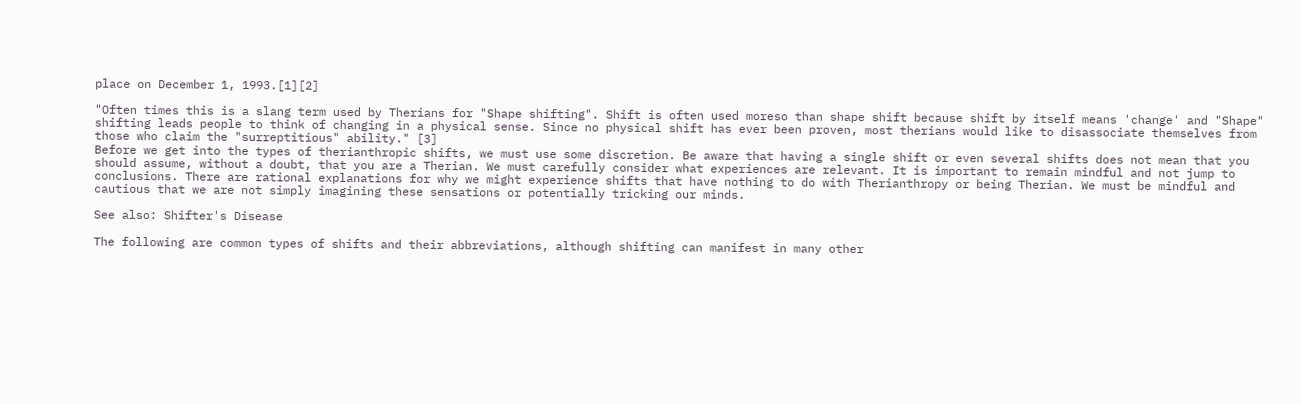place on December 1, 1993.[1][2]

"Often times this is a slang term used by Therians for "Shape shifting". Shift is often used moreso than shape shift because shift by itself means 'change' and "Shape" shifting leads people to think of changing in a physical sense. Since no physical shift has ever been proven, most therians would like to disassociate themselves from those who claim the "surreptitious" ability." [3]
Before we get into the types of therianthropic shifts, we must use some discretion. Be aware that having a single shift or even several shifts does not mean that you should assume, without a doubt, that you are a Therian. We must carefully consider what experiences are relevant. It is important to remain mindful and not jump to conclusions. There are rational explanations for why we might experience shifts that have nothing to do with Therianthropy or being Therian. We must be mindful and cautious that we are not simply imagining these sensations or potentially tricking our minds.

See also: Shifter's Disease

The following are common types of shifts and their abbreviations, although shifting can manifest in many other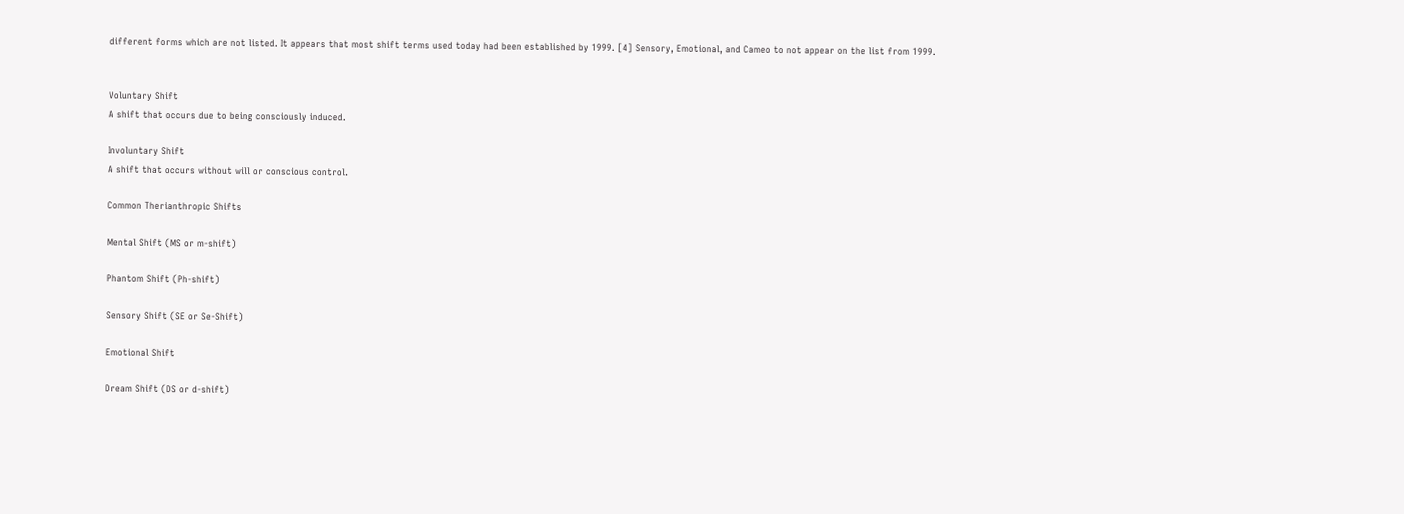different forms which are not listed. It appears that most shift terms used today had been established by 1999. [4] Sensory, Emotional, and Cameo to not appear on the list from 1999.


Voluntary Shift
A shift that occurs due to being consciously induced.

Involuntary Shift
A shift that occurs without will or conscious control.

Common Therianthropic Shifts

Mental Shift (MS or m-shift)

Phantom Shift (Ph-shift)

Sensory Shift (SE or Se-Shift)

Emotional Shift

Dream Shift (DS or d-shift)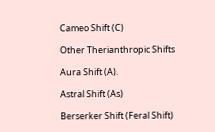Cameo Shift (C)

Other Therianthropic Shifts

Aura Shift (A).

Astral Shift (As)

Berserker Shift (Feral Shift)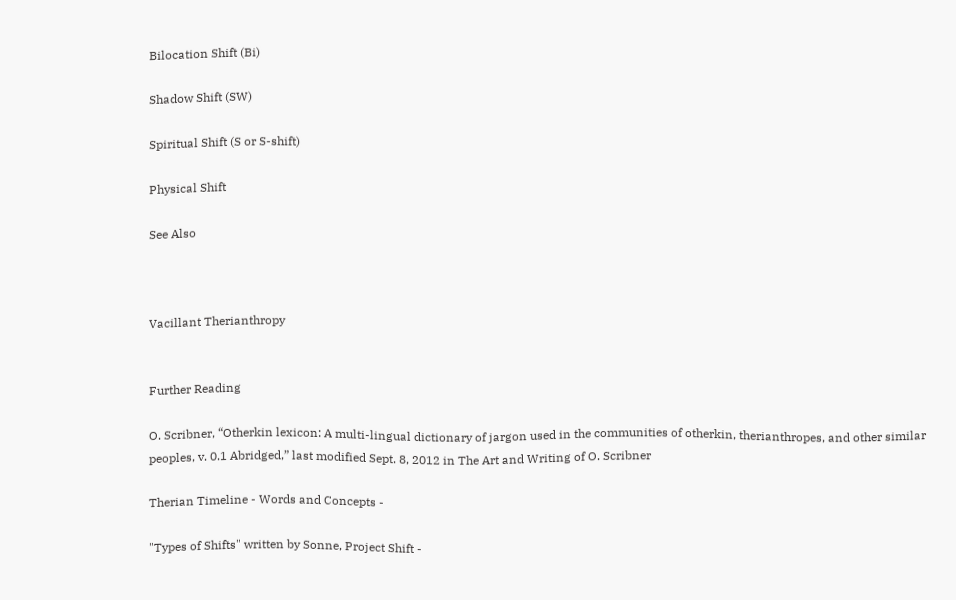Bilocation Shift (Bi)

Shadow Shift (SW)

Spiritual Shift (S or S-shift)

Physical Shift

See Also



Vacillant Therianthropy


Further Reading

O. Scribner, “Otherkin lexicon: A multi-lingual dictionary of jargon used in the communities of otherkin, therianthropes, and other similar peoples, v. 0.1 Abridged,” last modified Sept. 8, 2012 in The Art and Writing of O. Scribner

Therian Timeline - Words and Concepts -

"Types of Shifts" written by Sonne, Project Shift -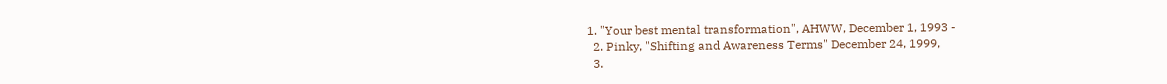1. "Your best mental transformation", AHWW, December 1, 1993 -
  2. Pinky, "Shifting and Awareness Terms" December 24, 1999,
  3.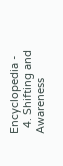Encyclopedia -
  4. Shifting and Awareness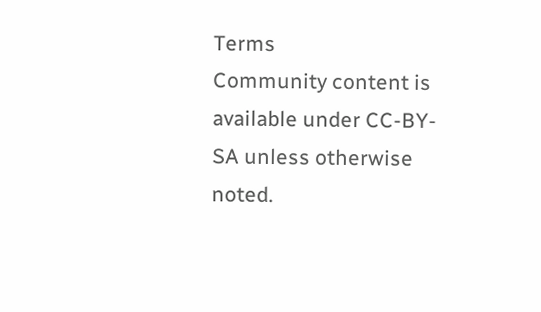Terms
Community content is available under CC-BY-SA unless otherwise noted.